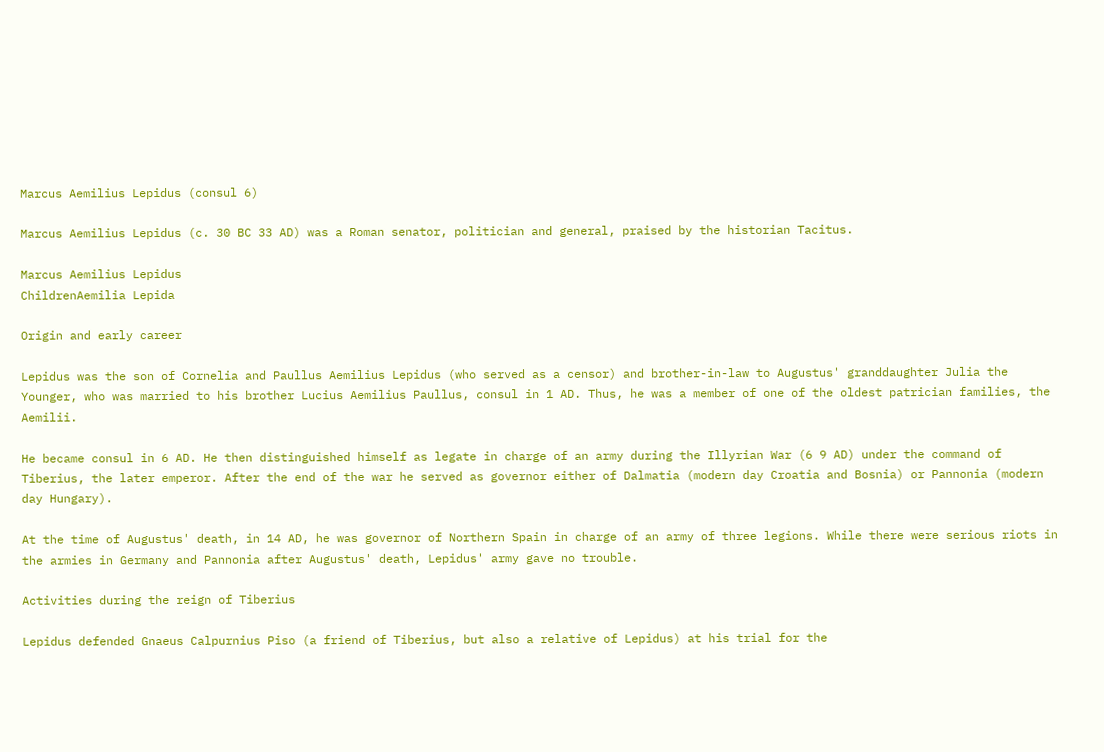Marcus Aemilius Lepidus (consul 6)

Marcus Aemilius Lepidus (c. 30 BC 33 AD) was a Roman senator, politician and general, praised by the historian Tacitus.

Marcus Aemilius Lepidus
ChildrenAemilia Lepida

Origin and early career

Lepidus was the son of Cornelia and Paullus Aemilius Lepidus (who served as a censor) and brother-in-law to Augustus' granddaughter Julia the Younger, who was married to his brother Lucius Aemilius Paullus, consul in 1 AD. Thus, he was a member of one of the oldest patrician families, the Aemilii.

He became consul in 6 AD. He then distinguished himself as legate in charge of an army during the Illyrian War (6 9 AD) under the command of Tiberius, the later emperor. After the end of the war he served as governor either of Dalmatia (modern day Croatia and Bosnia) or Pannonia (modern day Hungary).

At the time of Augustus' death, in 14 AD, he was governor of Northern Spain in charge of an army of three legions. While there were serious riots in the armies in Germany and Pannonia after Augustus' death, Lepidus' army gave no trouble.

Activities during the reign of Tiberius

Lepidus defended Gnaeus Calpurnius Piso (a friend of Tiberius, but also a relative of Lepidus) at his trial for the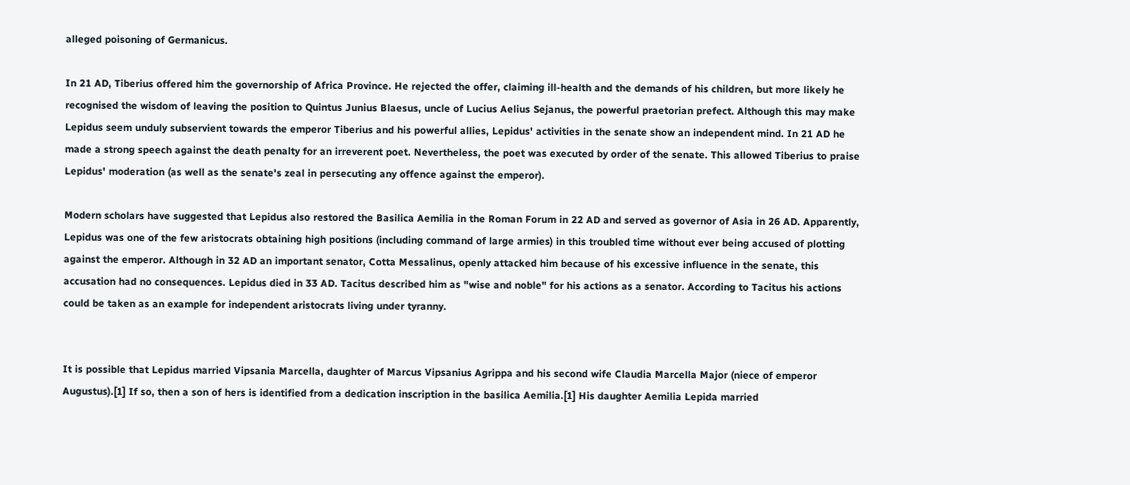alleged poisoning of Germanicus.

In 21 AD, Tiberius offered him the governorship of Africa Province. He rejected the offer, claiming ill-health and the demands of his children, but more likely he recognised the wisdom of leaving the position to Quintus Junius Blaesus, uncle of Lucius Aelius Sejanus, the powerful praetorian prefect. Although this may make Lepidus seem unduly subservient towards the emperor Tiberius and his powerful allies, Lepidus' activities in the senate show an independent mind. In 21 AD he made a strong speech against the death penalty for an irreverent poet. Nevertheless, the poet was executed by order of the senate. This allowed Tiberius to praise Lepidus' moderation (as well as the senate's zeal in persecuting any offence against the emperor).

Modern scholars have suggested that Lepidus also restored the Basilica Aemilia in the Roman Forum in 22 AD and served as governor of Asia in 26 AD. Apparently, Lepidus was one of the few aristocrats obtaining high positions (including command of large armies) in this troubled time without ever being accused of plotting against the emperor. Although in 32 AD an important senator, Cotta Messalinus, openly attacked him because of his excessive influence in the senate, this accusation had no consequences. Lepidus died in 33 AD. Tacitus described him as "wise and noble" for his actions as a senator. According to Tacitus his actions could be taken as an example for independent aristocrats living under tyranny.


It is possible that Lepidus married Vipsania Marcella, daughter of Marcus Vipsanius Agrippa and his second wife Claudia Marcella Major (niece of emperor Augustus).[1] If so, then a son of hers is identified from a dedication inscription in the basilica Aemilia.[1] His daughter Aemilia Lepida married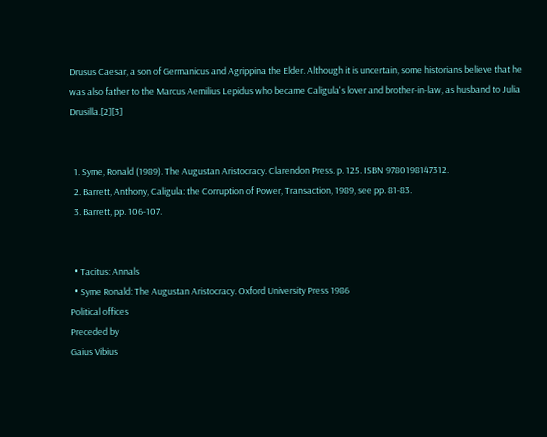Drusus Caesar, a son of Germanicus and Agrippina the Elder. Although it is uncertain, some historians believe that he was also father to the Marcus Aemilius Lepidus who became Caligula's lover and brother-in-law, as husband to Julia Drusilla.[2][3]


  1. Syme, Ronald (1989). The Augustan Aristocracy. Clarendon Press. p. 125. ISBN 9780198147312.
  2. Barrett, Anthony, Caligula: the Corruption of Power, Transaction, 1989, see pp. 81-83.
  3. Barrett, pp. 106-107.


  • Tacitus: Annals
  • Syme Ronald: The Augustan Aristocracy. Oxford University Press 1986
Political offices
Preceded by
Gaius Vibius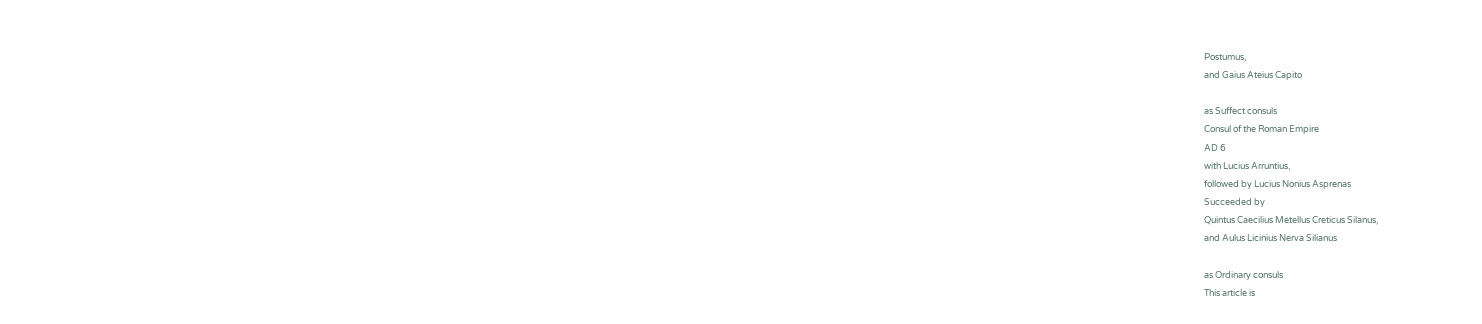Postumus,
and Gaius Ateius Capito

as Suffect consuls
Consul of the Roman Empire
AD 6
with Lucius Arruntius,
followed by Lucius Nonius Asprenas
Succeeded by
Quintus Caecilius Metellus Creticus Silanus,
and Aulus Licinius Nerva Silianus

as Ordinary consuls
This article is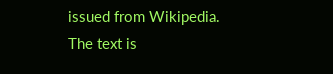issued from Wikipedia. The text is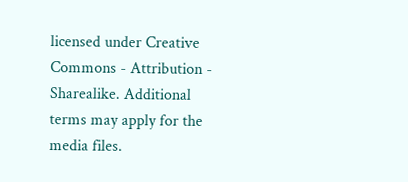licensed under Creative Commons - Attribution - Sharealike. Additional terms may apply for the media files.